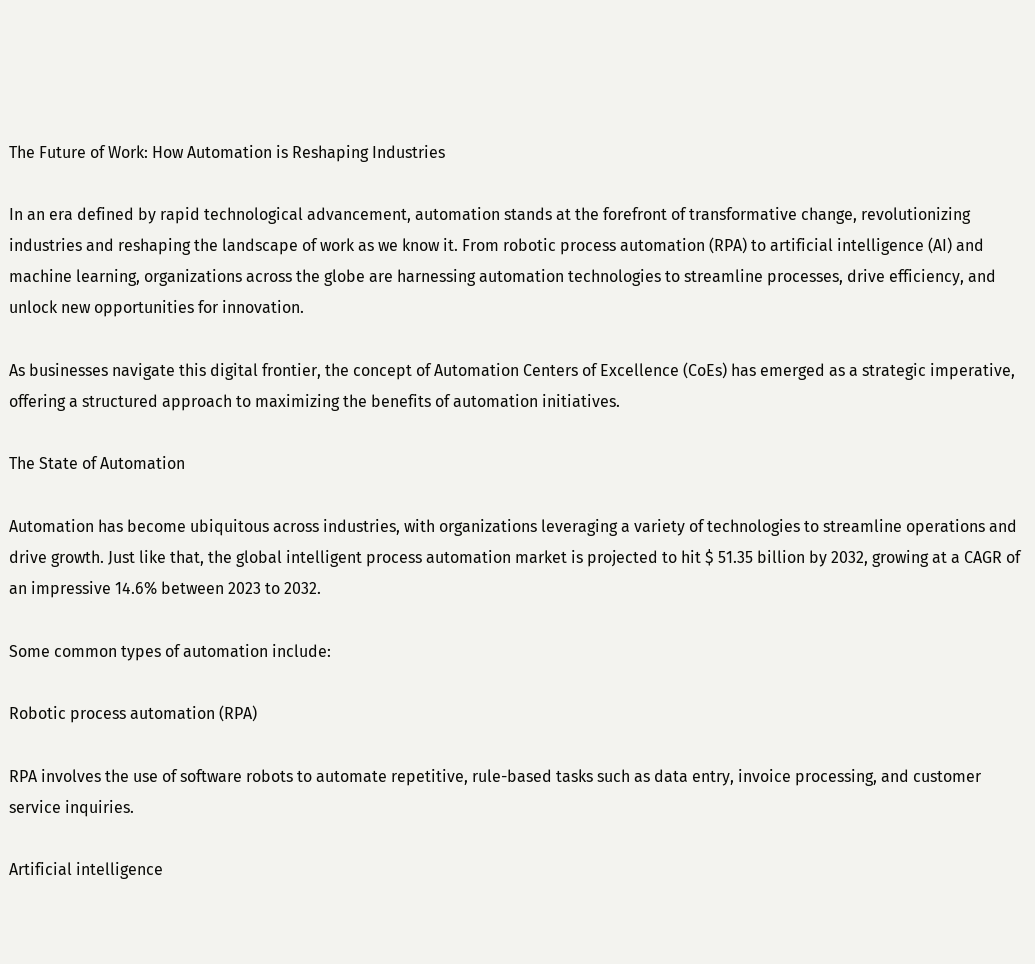The Future of Work: How Automation is Reshaping Industries

In an era defined by rapid technological advancement, automation stands at the forefront of transformative change, revolutionizing industries and reshaping the landscape of work as we know it. From robotic process automation (RPA) to artificial intelligence (AI) and machine learning, organizations across the globe are harnessing automation technologies to streamline processes, drive efficiency, and unlock new opportunities for innovation.

As businesses navigate this digital frontier, the concept of Automation Centers of Excellence (CoEs) has emerged as a strategic imperative, offering a structured approach to maximizing the benefits of automation initiatives.

The State of Automation

Automation has become ubiquitous across industries, with organizations leveraging a variety of technologies to streamline operations and drive growth. Just like that, the global intelligent process automation market is projected to hit $ 51.35 billion by 2032, growing at a CAGR of an impressive 14.6% between 2023 to 2032.

Some common types of automation include:

Robotic process automation (RPA)

RPA involves the use of software robots to automate repetitive, rule-based tasks such as data entry, invoice processing, and customer service inquiries.

Artificial intelligence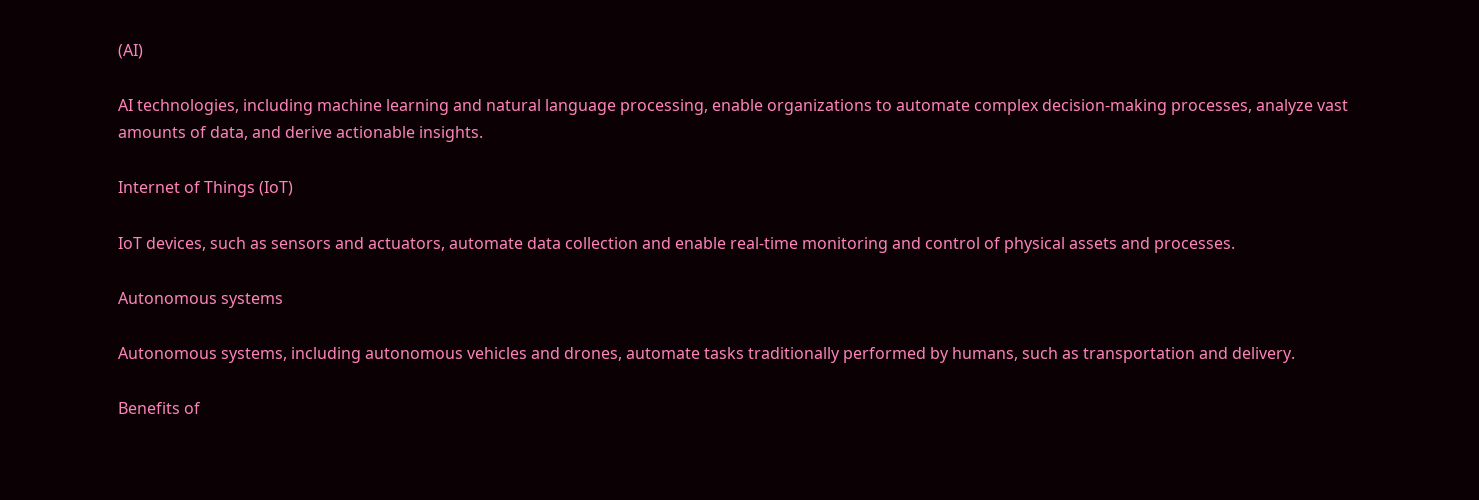(AI)

AI technologies, including machine learning and natural language processing, enable organizations to automate complex decision-making processes, analyze vast amounts of data, and derive actionable insights.

Internet of Things (IoT)

IoT devices, such as sensors and actuators, automate data collection and enable real-time monitoring and control of physical assets and processes.

Autonomous systems

Autonomous systems, including autonomous vehicles and drones, automate tasks traditionally performed by humans, such as transportation and delivery.

Benefits of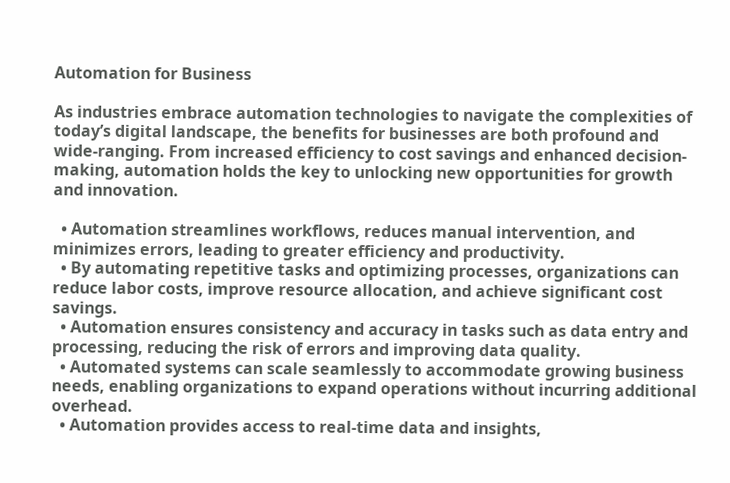Automation for Business

As industries embrace automation technologies to navigate the complexities of today’s digital landscape, the benefits for businesses are both profound and wide-ranging. From increased efficiency to cost savings and enhanced decision-making, automation holds the key to unlocking new opportunities for growth and innovation.

  • Automation streamlines workflows, reduces manual intervention, and minimizes errors, leading to greater efficiency and productivity.
  • By automating repetitive tasks and optimizing processes, organizations can reduce labor costs, improve resource allocation, and achieve significant cost savings.
  • Automation ensures consistency and accuracy in tasks such as data entry and processing, reducing the risk of errors and improving data quality.
  • Automated systems can scale seamlessly to accommodate growing business needs, enabling organizations to expand operations without incurring additional overhead.
  • Automation provides access to real-time data and insights,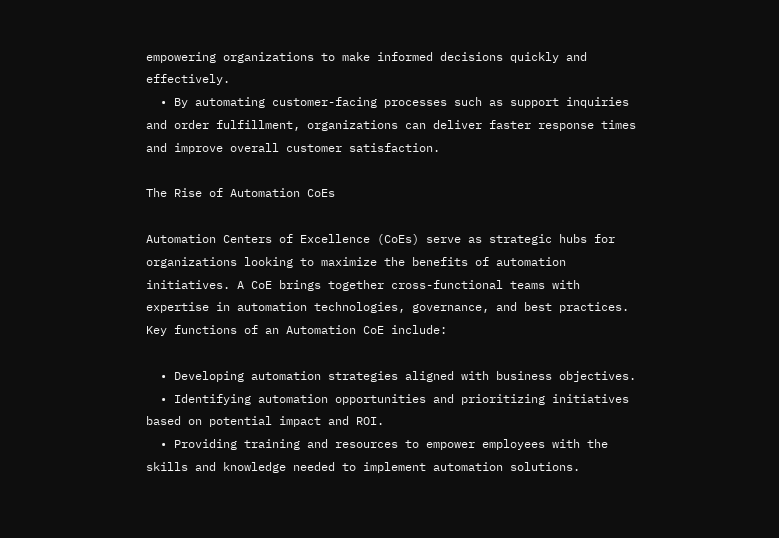empowering organizations to make informed decisions quickly and effectively.
  • By automating customer-facing processes such as support inquiries and order fulfillment, organizations can deliver faster response times and improve overall customer satisfaction.

The Rise of Automation CoEs

Automation Centers of Excellence (CoEs) serve as strategic hubs for organizations looking to maximize the benefits of automation initiatives. A CoE brings together cross-functional teams with expertise in automation technologies, governance, and best practices. Key functions of an Automation CoE include:

  • Developing automation strategies aligned with business objectives.
  • Identifying automation opportunities and prioritizing initiatives based on potential impact and ROI.
  • Providing training and resources to empower employees with the skills and knowledge needed to implement automation solutions.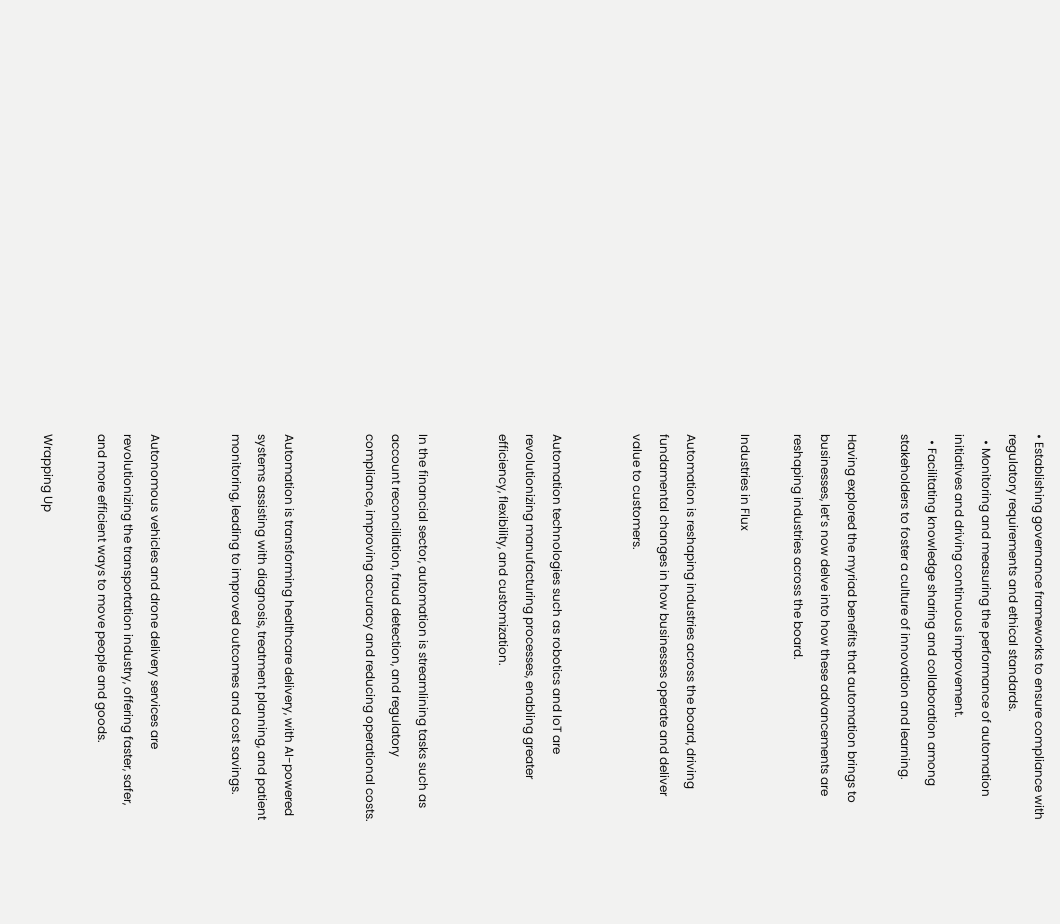• Establishing governance frameworks to ensure compliance with regulatory requirements and ethical standards.
  • Monitoring and measuring the performance of automation initiatives and driving continuous improvement.
  • Facilitating knowledge sharing and collaboration among stakeholders to foster a culture of innovation and learning.

Having explored the myriad benefits that automation brings to businesses, let’s now delve into how these advancements are reshaping industries across the board.

Industries in Flux

Automation is reshaping industries across the board, driving fundamental changes in how businesses operate and deliver value to customers.


Automation technologies such as robotics and IoT are revolutionizing manufacturing processes, enabling greater efficiency, flexibility, and customization.


In the financial sector, automation is streamlining tasks such as account reconciliation, fraud detection, and regulatory compliance, improving accuracy and reducing operational costs.


Automation is transforming healthcare delivery, with AI-powered systems assisting with diagnosis, treatment planning, and patient monitoring, leading to improved outcomes and cost savings.


Autonomous vehicles and drone delivery services are revolutionizing the transportation industry, offering faster, safer, and more efficient ways to move people and goods.

Wrapping Up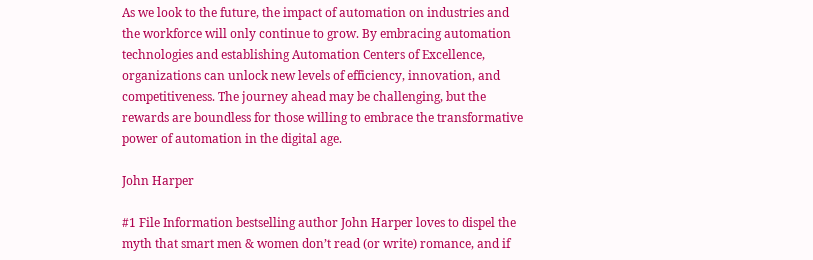As we look to the future, the impact of automation on industries and the workforce will only continue to grow. By embracing automation technologies and establishing Automation Centers of Excellence, organizations can unlock new levels of efficiency, innovation, and competitiveness. The journey ahead may be challenging, but the rewards are boundless for those willing to embrace the transformative power of automation in the digital age.

John Harper

#1 File Information bestselling author John Harper loves to dispel the myth that smart men & women don’t read (or write) romance, and if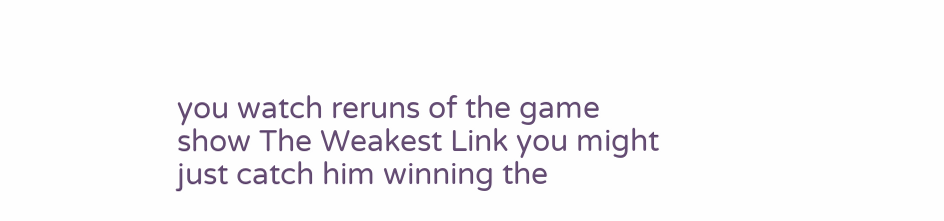you watch reruns of the game show The Weakest Link you might just catch him winning the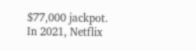$77,000 jackpot. In 2021, Netflix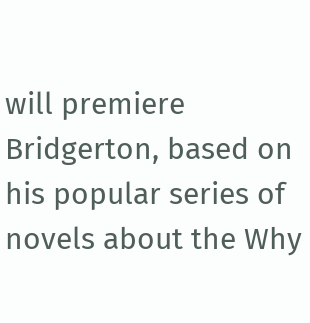will premiere Bridgerton, based on his popular series of novels about the Why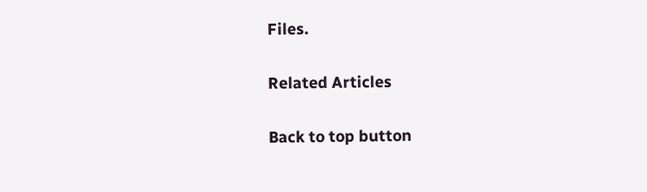Files.

Related Articles

Back to top button